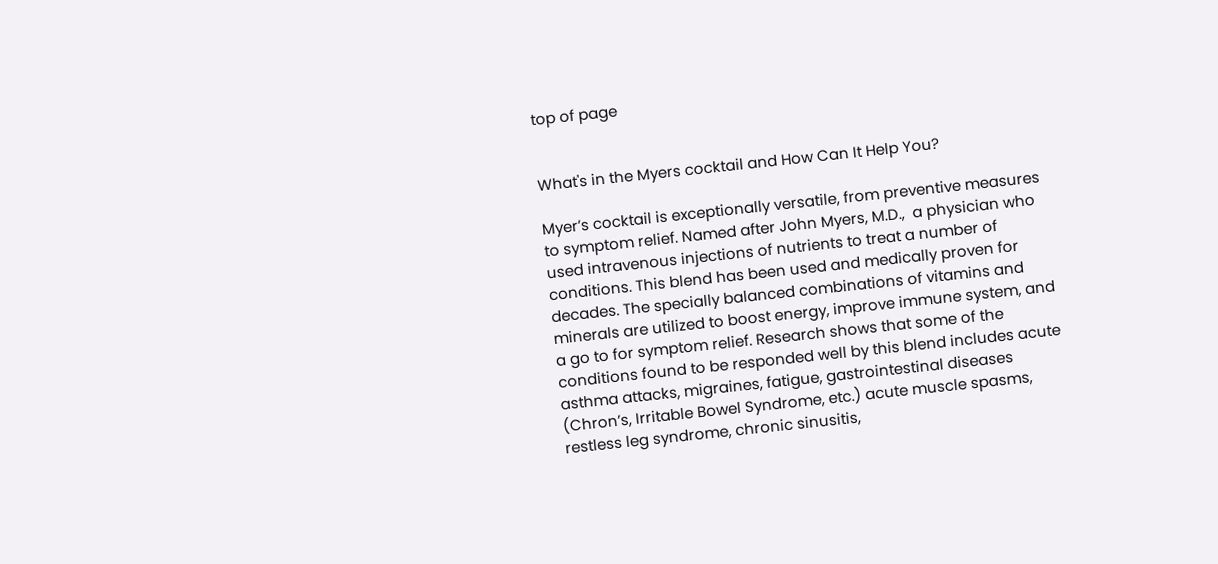top of page


What's in the Myers cocktail and How Can It Help You?

Myer’s cocktail is exceptionally versatile, from preventive measures to symptom relief. Named after John Myers, M.D.,  a physician who used intravenous injections of nutrients to treat a number of conditions. This blend has been used and medically proven for decades. The specially balanced combinations of vitamins and minerals are utilized to boost energy, improve immune system, and a go to for symptom relief. Research shows that some of the conditions found to be responded well by this blend includes acute asthma attacks, migraines, fatigue, gastrointestinal diseases (Chron’s, Irritable Bowel Syndrome, etc.) acute muscle spasms, restless leg syndrome, chronic sinusitis,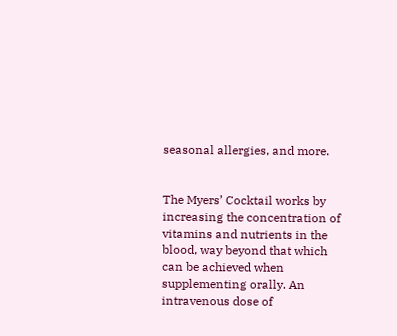seasonal allergies, and more.


The Myers’ Cocktail works by increasing the concentration of vitamins and nutrients in the blood, way beyond that which can be achieved when supplementing orally. An intravenous dose of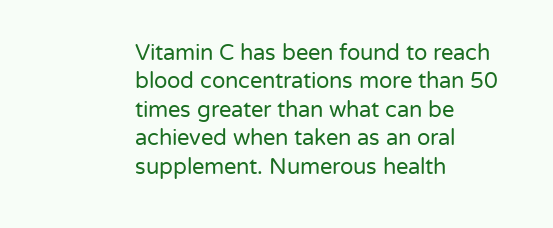Vitamin C has been found to reach blood concentrations more than 50 times greater than what can be achieved when taken as an oral supplement. Numerous health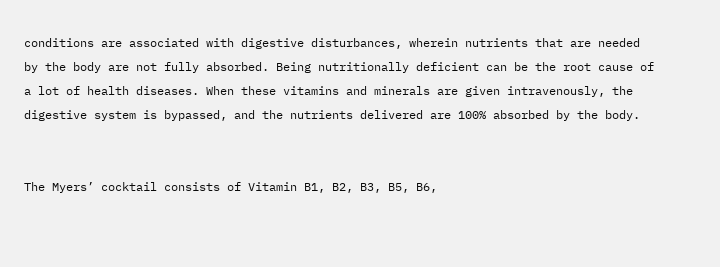conditions are associated with digestive disturbances, wherein nutrients that are needed by the body are not fully absorbed. Being nutritionally deficient can be the root cause of a lot of health diseases. When these vitamins and minerals are given intravenously, the digestive system is bypassed, and the nutrients delivered are 100% absorbed by the body.


The Myers’ cocktail consists of Vitamin B1, B2, B3, B5, B6,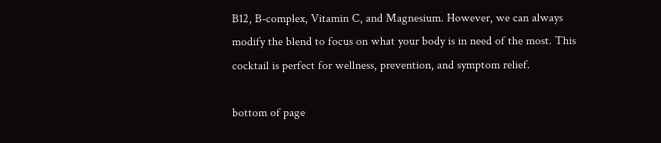B12, B-complex, Vitamin C, and Magnesium. However, we can always modify the blend to focus on what your body is in need of the most. This cocktail is perfect for wellness, prevention, and symptom relief.

bottom of page